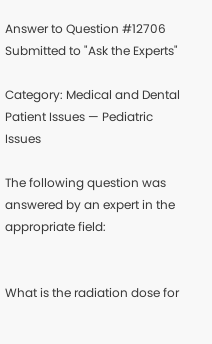Answer to Question #12706 Submitted to "Ask the Experts"

Category: Medical and Dental Patient Issues — Pediatric Issues

The following question was answered by an expert in the appropriate field:


What is the radiation dose for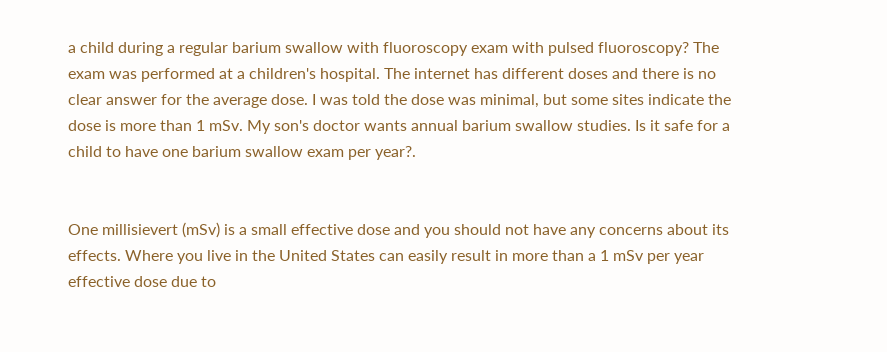a child during a regular barium swallow with fluoroscopy exam with pulsed fluoroscopy? The exam was performed at a children's hospital. The internet has different doses and there is no clear answer for the average dose. I was told the dose was minimal, but some sites indicate the dose is more than 1 mSv. My son's doctor wants annual barium swallow studies. Is it safe for a child to have one barium swallow exam per year?.


One millisievert (mSv) is a small effective dose and you should not have any concerns about its effects. Where you live in the United States can easily result in more than a 1 mSv per year effective dose due to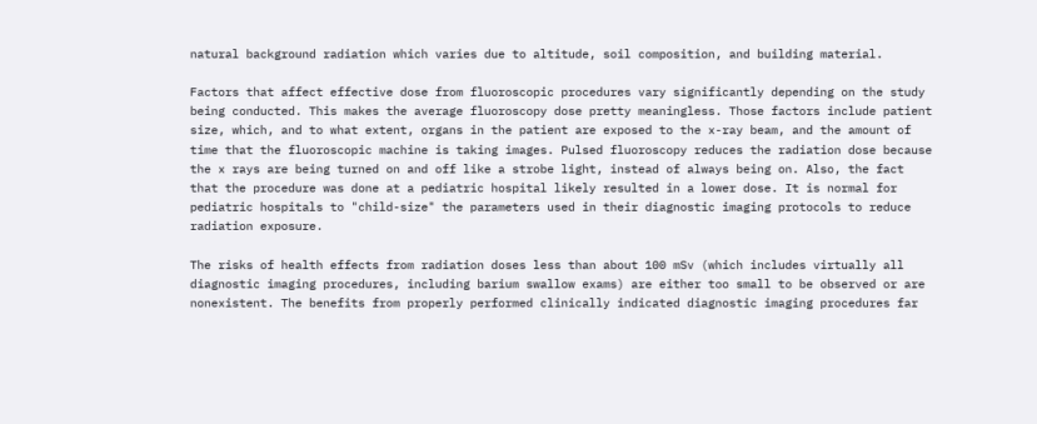natural background radiation which varies due to altitude, soil composition, and building material.

Factors that affect effective dose from fluoroscopic procedures vary significantly depending on the study being conducted. This makes the average fluoroscopy dose pretty meaningless. Those factors include patient size, which, and to what extent, organs in the patient are exposed to the x-ray beam, and the amount of time that the fluoroscopic machine is taking images. Pulsed fluoroscopy reduces the radiation dose because the x rays are being turned on and off like a strobe light, instead of always being on. Also, the fact that the procedure was done at a pediatric hospital likely resulted in a lower dose. It is normal for pediatric hospitals to "child-size" the parameters used in their diagnostic imaging protocols to reduce radiation exposure.

The risks of health effects from radiation doses less than about 100 mSv (which includes virtually all diagnostic imaging procedures, including barium swallow exams) are either too small to be observed or are nonexistent. The benefits from properly performed clinically indicated diagnostic imaging procedures far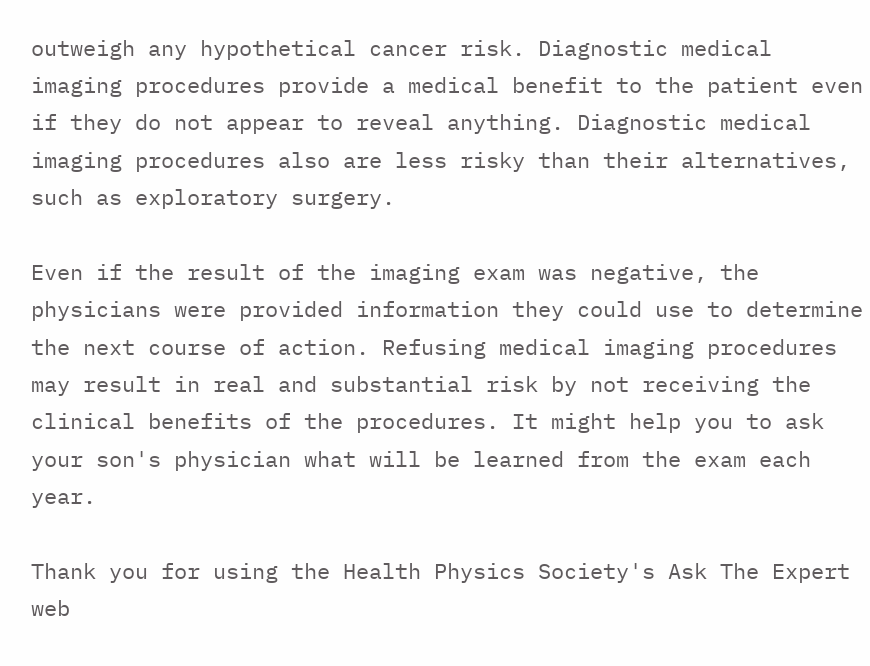outweigh any hypothetical cancer risk. Diagnostic medical imaging procedures provide a medical benefit to the patient even if they do not appear to reveal anything. Diagnostic medical imaging procedures also are less risky than their alternatives, such as exploratory surgery.

Even if the result of the imaging exam was negative, the physicians were provided information they could use to determine the next course of action. Refusing medical imaging procedures may result in real and substantial risk by not receiving the clinical benefits of the procedures. It might help you to ask your son's physician what will be learned from the exam each year.

Thank you for using the Health Physics Society's Ask The Expert web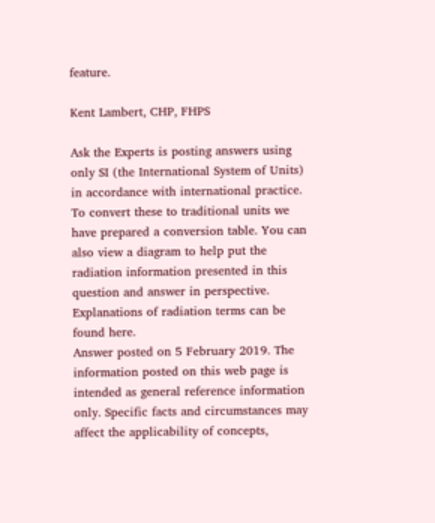feature.

Kent Lambert, CHP, FHPS

Ask the Experts is posting answers using only SI (the International System of Units) in accordance with international practice. To convert these to traditional units we have prepared a conversion table. You can also view a diagram to help put the radiation information presented in this question and answer in perspective. Explanations of radiation terms can be found here.
Answer posted on 5 February 2019. The information posted on this web page is intended as general reference information only. Specific facts and circumstances may affect the applicability of concepts,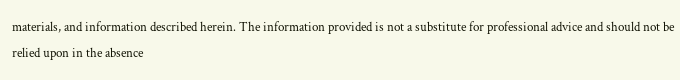materials, and information described herein. The information provided is not a substitute for professional advice and should not be relied upon in the absence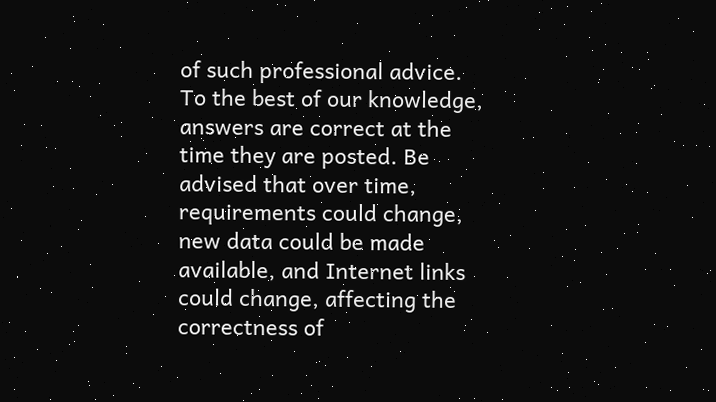of such professional advice. To the best of our knowledge, answers are correct at the time they are posted. Be advised that over time, requirements could change, new data could be made available, and Internet links could change, affecting the correctness of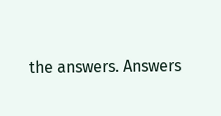the answers. Answers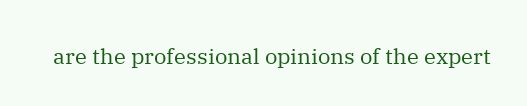are the professional opinions of the expert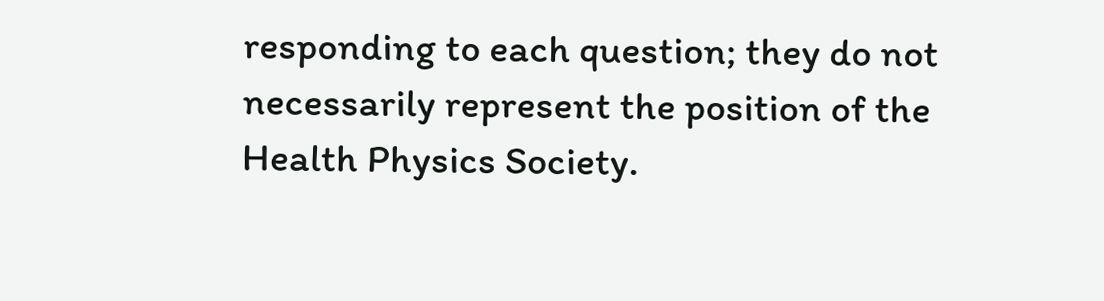responding to each question; they do not necessarily represent the position of the Health Physics Society.